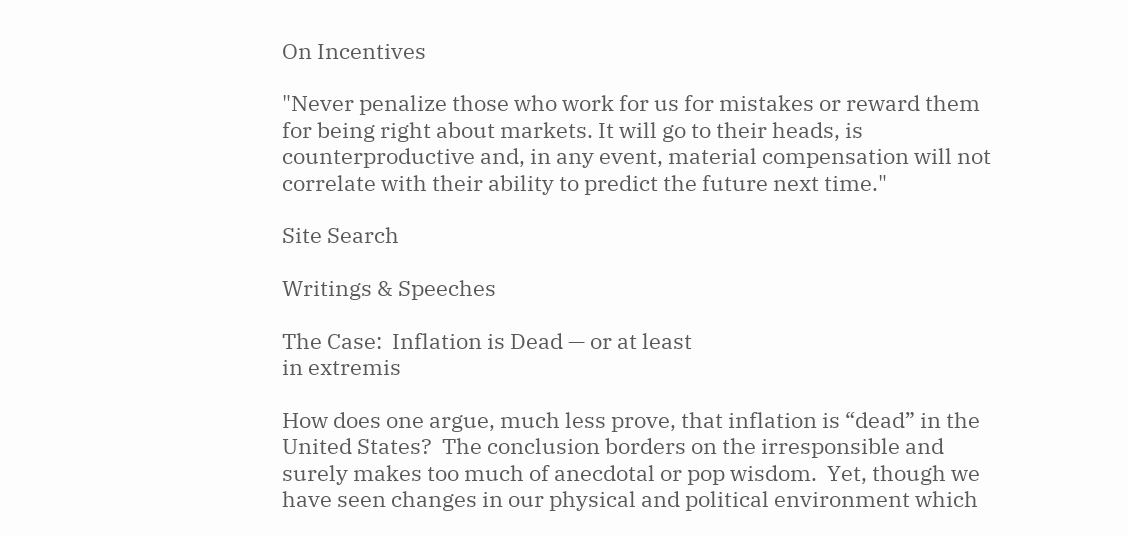On Incentives

"Never penalize those who work for us for mistakes or reward them for being right about markets. It will go to their heads, is counterproductive and, in any event, material compensation will not correlate with their ability to predict the future next time."

Site Search

Writings & Speeches

The Case:  Inflation is Dead — or at least
in extremis

How does one argue, much less prove, that inflation is “dead” in the United States?  The conclusion borders on the irresponsible and surely makes too much of anecdotal or pop wisdom.  Yet, though we have seen changes in our physical and political environment which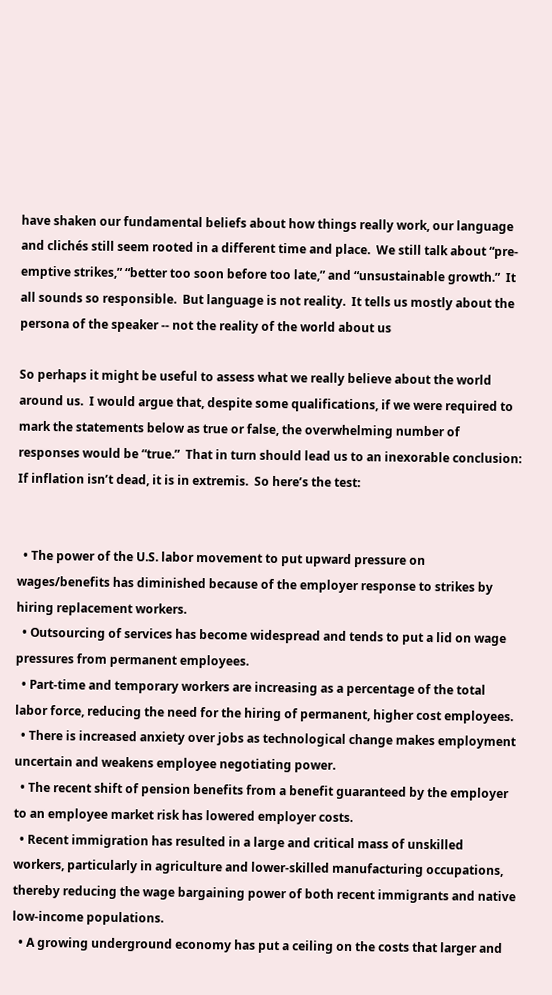have shaken our fundamental beliefs about how things really work, our language and clichés still seem rooted in a different time and place.  We still talk about “pre-emptive strikes,” “better too soon before too late,” and “unsustainable growth.”  It all sounds so responsible.  But language is not reality.  It tells us mostly about the persona of the speaker -- not the reality of the world about us

So perhaps it might be useful to assess what we really believe about the world around us.  I would argue that, despite some qualifications, if we were required to mark the statements below as true or false, the overwhelming number of responses would be “true.”  That in turn should lead us to an inexorable conclusion:  If inflation isn’t dead, it is in extremis.  So here’s the test:


  • The power of the U.S. labor movement to put upward pressure on wages/benefits has diminished because of the employer response to strikes by hiring replacement workers.
  • Outsourcing of services has become widespread and tends to put a lid on wage pressures from permanent employees.
  • Part-time and temporary workers are increasing as a percentage of the total labor force, reducing the need for the hiring of permanent, higher cost employees.
  • There is increased anxiety over jobs as technological change makes employment uncertain and weakens employee negotiating power.
  • The recent shift of pension benefits from a benefit guaranteed by the employer to an employee market risk has lowered employer costs.
  • Recent immigration has resulted in a large and critical mass of unskilled workers, particularly in agriculture and lower-skilled manufacturing occupations, thereby reducing the wage bargaining power of both recent immigrants and native low-income populations.
  • A growing underground economy has put a ceiling on the costs that larger and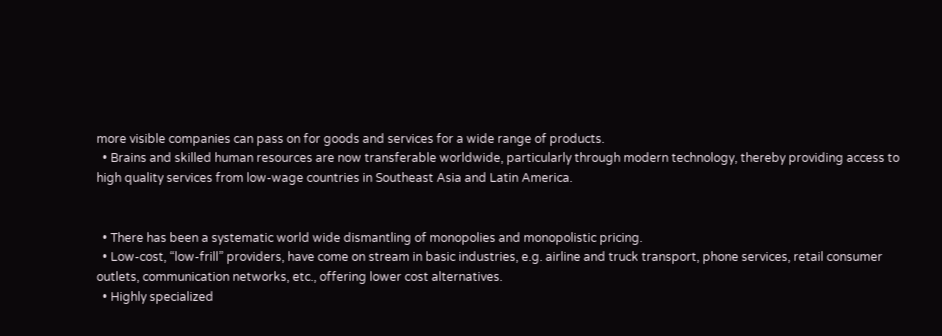more visible companies can pass on for goods and services for a wide range of products.
  • Brains and skilled human resources are now transferable worldwide, particularly through modern technology, thereby providing access to high quality services from low-wage countries in Southeast Asia and Latin America.


  • There has been a systematic world wide dismantling of monopolies and monopolistic pricing.
  • Low-cost, “low-frill” providers, have come on stream in basic industries, e.g. airline and truck transport, phone services, retail consumer outlets, communication networks, etc., offering lower cost alternatives.
  • Highly specialized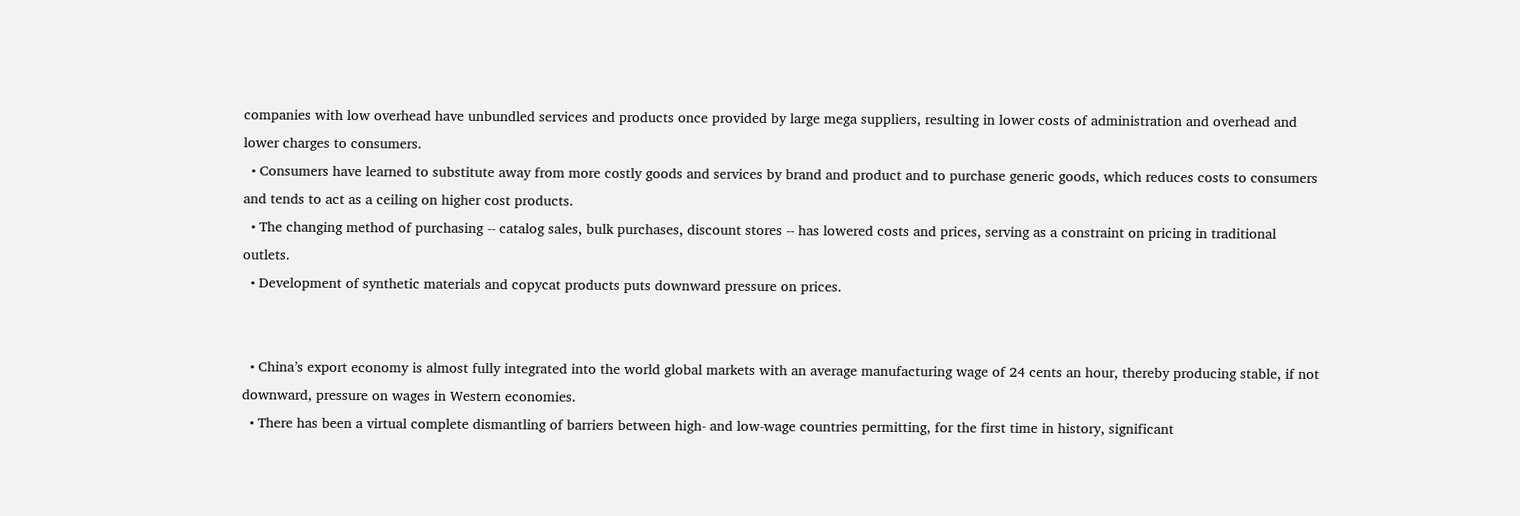companies with low overhead have unbundled services and products once provided by large mega suppliers, resulting in lower costs of administration and overhead and lower charges to consumers.
  • Consumers have learned to substitute away from more costly goods and services by brand and product and to purchase generic goods, which reduces costs to consumers and tends to act as a ceiling on higher cost products.
  • The changing method of purchasing -- catalog sales, bulk purchases, discount stores -- has lowered costs and prices, serving as a constraint on pricing in traditional outlets.
  • Development of synthetic materials and copycat products puts downward pressure on prices.


  • China’s export economy is almost fully integrated into the world global markets with an average manufacturing wage of 24 cents an hour, thereby producing stable, if not downward, pressure on wages in Western economies.
  • There has been a virtual complete dismantling of barriers between high- and low-wage countries permitting, for the first time in history, significant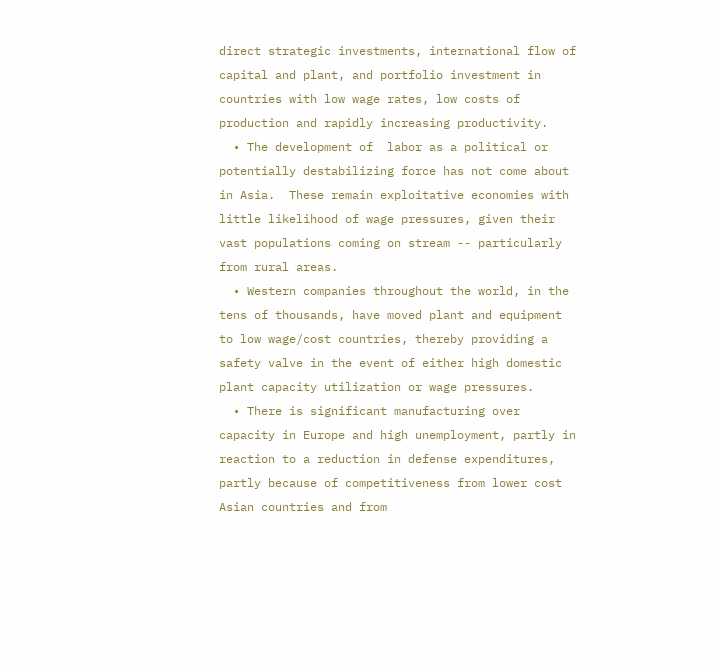direct strategic investments, international flow of capital and plant, and portfolio investment in countries with low wage rates, low costs of production and rapidly increasing productivity.
  • The development of  labor as a political or potentially destabilizing force has not come about in Asia.  These remain exploitative economies with little likelihood of wage pressures, given their vast populations coming on stream -- particularly from rural areas.
  • Western companies throughout the world, in the tens of thousands, have moved plant and equipment to low wage/cost countries, thereby providing a safety valve in the event of either high domestic plant capacity utilization or wage pressures.
  • There is significant manufacturing over capacity in Europe and high unemployment, partly in reaction to a reduction in defense expenditures, partly because of competitiveness from lower cost Asian countries and from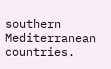southern Mediterranean countries.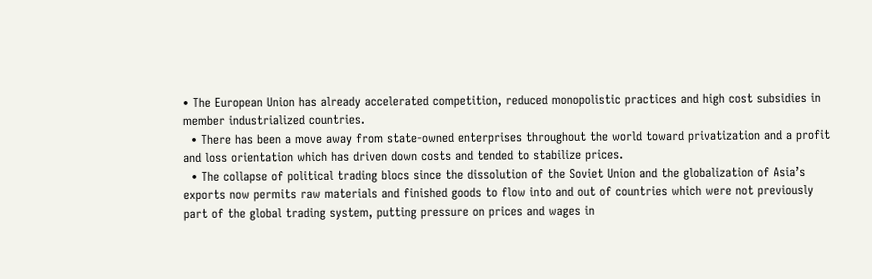• The European Union has already accelerated competition, reduced monopolistic practices and high cost subsidies in member industrialized countries.
  • There has been a move away from state-owned enterprises throughout the world toward privatization and a profit and loss orientation which has driven down costs and tended to stabilize prices.
  • The collapse of political trading blocs since the dissolution of the Soviet Union and the globalization of Asia’s exports now permits raw materials and finished goods to flow into and out of countries which were not previously part of the global trading system, putting pressure on prices and wages in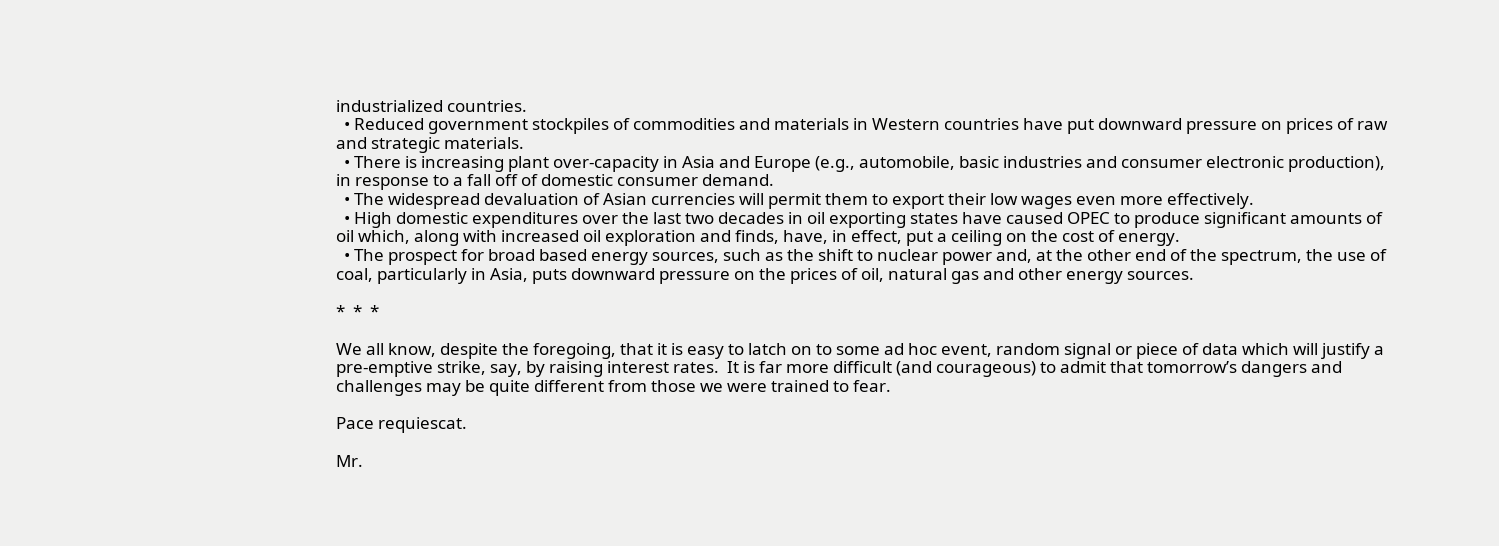industrialized countries.
  • Reduced government stockpiles of commodities and materials in Western countries have put downward pressure on prices of raw and strategic materials.
  • There is increasing plant over-capacity in Asia and Europe (e.g., automobile, basic industries and consumer electronic production), in response to a fall off of domestic consumer demand.
  • The widespread devaluation of Asian currencies will permit them to export their low wages even more effectively.
  • High domestic expenditures over the last two decades in oil exporting states have caused OPEC to produce significant amounts of oil which, along with increased oil exploration and finds, have, in effect, put a ceiling on the cost of energy.
  • The prospect for broad based energy sources, such as the shift to nuclear power and, at the other end of the spectrum, the use of coal, particularly in Asia, puts downward pressure on the prices of oil, natural gas and other energy sources.

*  *  *

We all know, despite the foregoing, that it is easy to latch on to some ad hoc event, random signal or piece of data which will justify a pre-emptive strike, say, by raising interest rates.  It is far more difficult (and courageous) to admit that tomorrow’s dangers and challenges may be quite different from those we were trained to fear.

Pace requiescat.

Mr.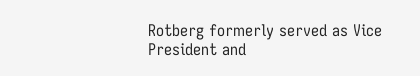Rotberg formerly served as Vice President and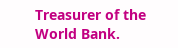Treasurer of the World Bank.